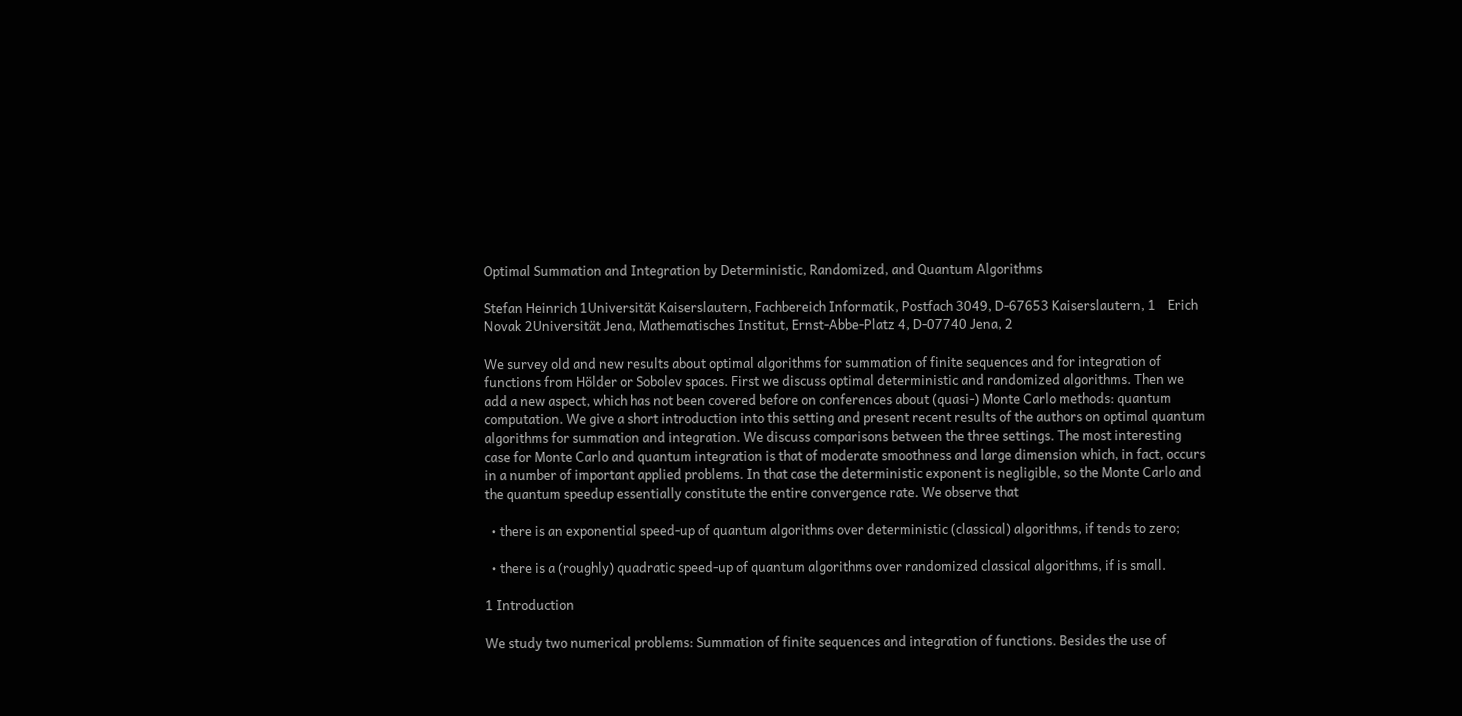Optimal Summation and Integration by Deterministic, Randomized, and Quantum Algorithms

Stefan Heinrich 1Universität Kaiserslautern, Fachbereich Informatik, Postfach 3049, D-67653 Kaiserslautern, 1    Erich Novak 2Universität Jena, Mathematisches Institut, Ernst-Abbe-Platz 4, D-07740 Jena, 2

We survey old and new results about optimal algorithms for summation of finite sequences and for integration of functions from Hölder or Sobolev spaces. First we discuss optimal deterministic and randomized algorithms. Then we add a new aspect, which has not been covered before on conferences about (quasi-) Monte Carlo methods: quantum computation. We give a short introduction into this setting and present recent results of the authors on optimal quantum algorithms for summation and integration. We discuss comparisons between the three settings. The most interesting case for Monte Carlo and quantum integration is that of moderate smoothness and large dimension which, in fact, occurs in a number of important applied problems. In that case the deterministic exponent is negligible, so the Monte Carlo and the quantum speedup essentially constitute the entire convergence rate. We observe that

  • there is an exponential speed-up of quantum algorithms over deterministic (classical) algorithms, if tends to zero;

  • there is a (roughly) quadratic speed-up of quantum algorithms over randomized classical algorithms, if is small.

1 Introduction

We study two numerical problems: Summation of finite sequences and integration of functions. Besides the use of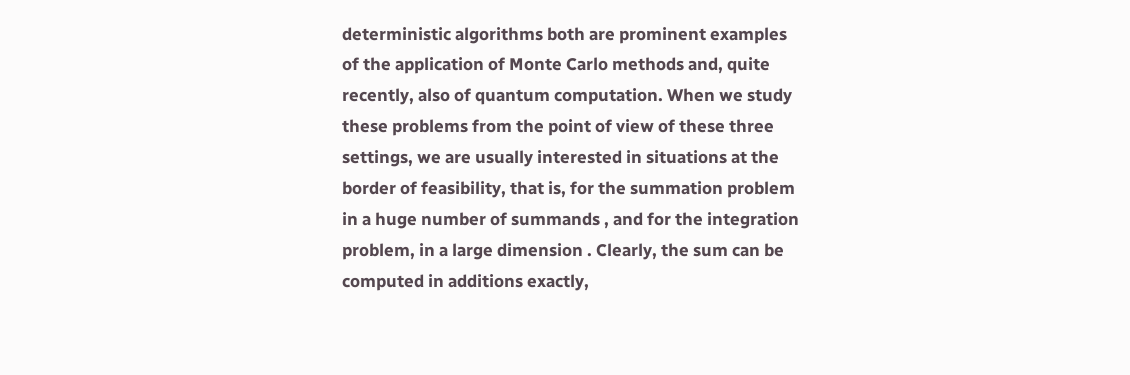deterministic algorithms both are prominent examples of the application of Monte Carlo methods and, quite recently, also of quantum computation. When we study these problems from the point of view of these three settings, we are usually interested in situations at the border of feasibility, that is, for the summation problem in a huge number of summands , and for the integration problem, in a large dimension . Clearly, the sum can be computed in additions exactly,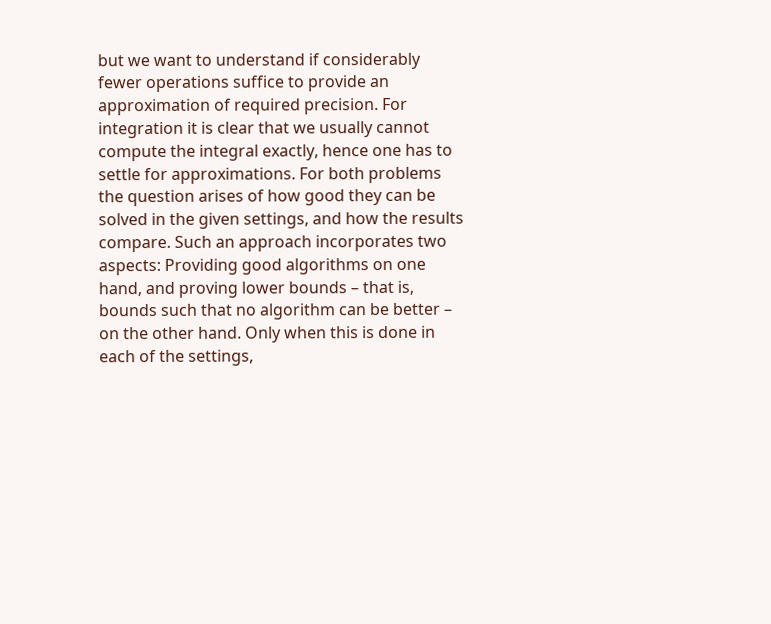but we want to understand if considerably fewer operations suffice to provide an approximation of required precision. For integration it is clear that we usually cannot compute the integral exactly, hence one has to settle for approximations. For both problems the question arises of how good they can be solved in the given settings, and how the results compare. Such an approach incorporates two aspects: Providing good algorithms on one hand, and proving lower bounds – that is, bounds such that no algorithm can be better – on the other hand. Only when this is done in each of the settings,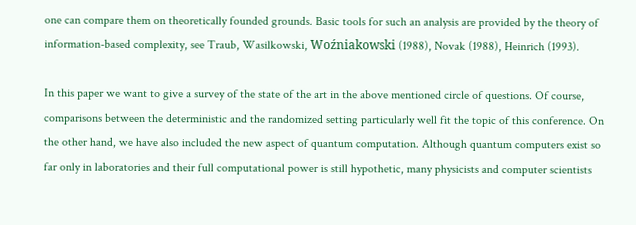one can compare them on theoretically founded grounds. Basic tools for such an analysis are provided by the theory of information-based complexity, see Traub, Wasilkowski, Woźniakowski (1988), Novak (1988), Heinrich (1993).

In this paper we want to give a survey of the state of the art in the above mentioned circle of questions. Of course, comparisons between the deterministic and the randomized setting particularly well fit the topic of this conference. On the other hand, we have also included the new aspect of quantum computation. Although quantum computers exist so far only in laboratories and their full computational power is still hypothetic, many physicists and computer scientists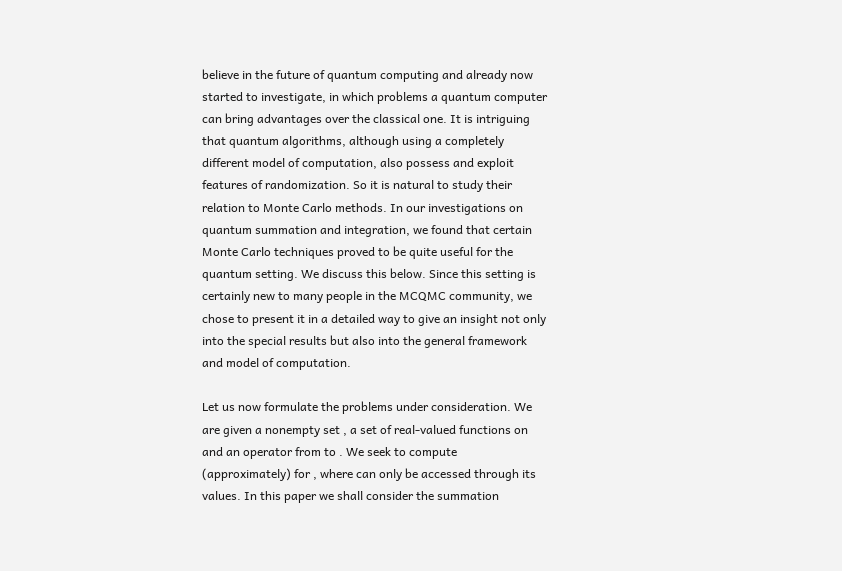believe in the future of quantum computing and already now started to investigate, in which problems a quantum computer can bring advantages over the classical one. It is intriguing that quantum algorithms, although using a completely different model of computation, also possess and exploit features of randomization. So it is natural to study their relation to Monte Carlo methods. In our investigations on quantum summation and integration, we found that certain Monte Carlo techniques proved to be quite useful for the quantum setting. We discuss this below. Since this setting is certainly new to many people in the MCQMC community, we chose to present it in a detailed way to give an insight not only into the special results but also into the general framework and model of computation.

Let us now formulate the problems under consideration. We are given a nonempty set , a set of real-valued functions on and an operator from to . We seek to compute (approximately) for , where can only be accessed through its values. In this paper we shall consider the summation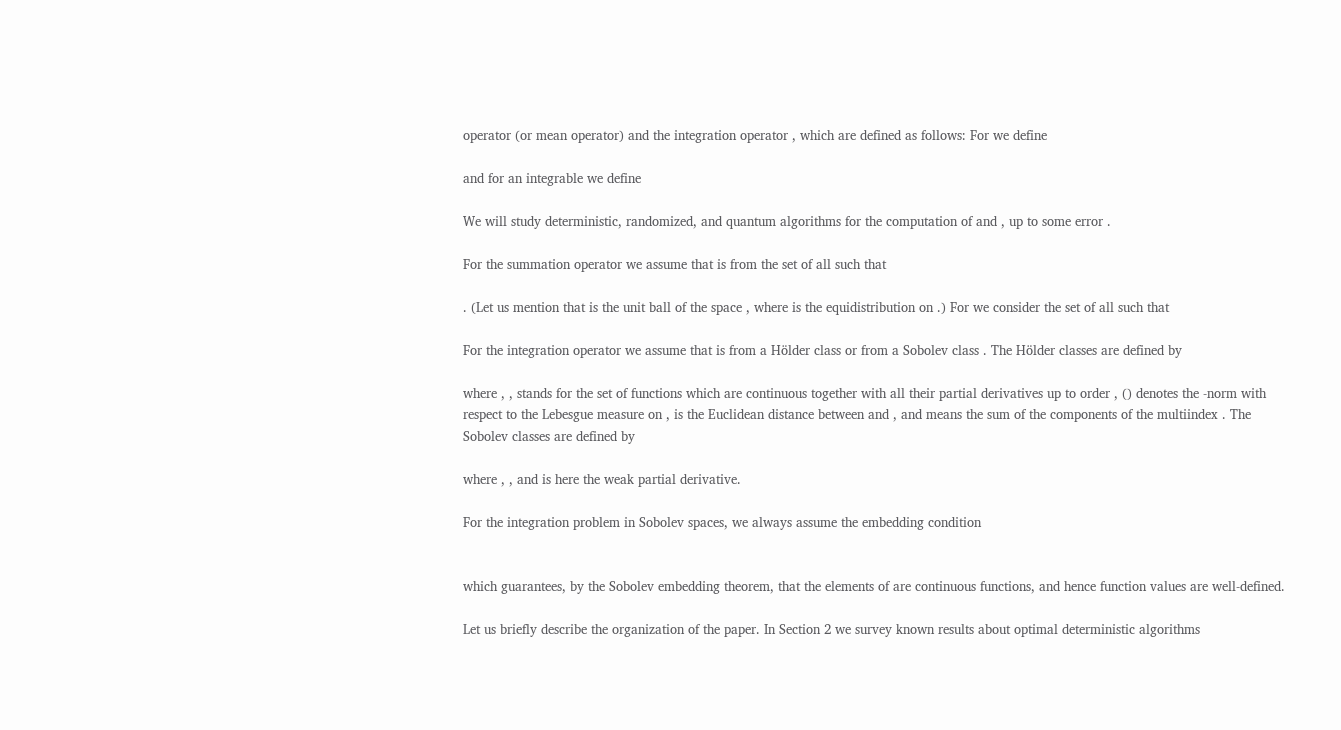operator (or mean operator) and the integration operator , which are defined as follows: For we define

and for an integrable we define

We will study deterministic, randomized, and quantum algorithms for the computation of and , up to some error .

For the summation operator we assume that is from the set of all such that

. (Let us mention that is the unit ball of the space , where is the equidistribution on .) For we consider the set of all such that

For the integration operator we assume that is from a Hölder class or from a Sobolev class . The Hölder classes are defined by

where , , stands for the set of functions which are continuous together with all their partial derivatives up to order , () denotes the -norm with respect to the Lebesgue measure on , is the Euclidean distance between and , and means the sum of the components of the multiindex . The Sobolev classes are defined by

where , , and is here the weak partial derivative.

For the integration problem in Sobolev spaces, we always assume the embedding condition


which guarantees, by the Sobolev embedding theorem, that the elements of are continuous functions, and hence function values are well-defined.

Let us briefly describe the organization of the paper. In Section 2 we survey known results about optimal deterministic algorithms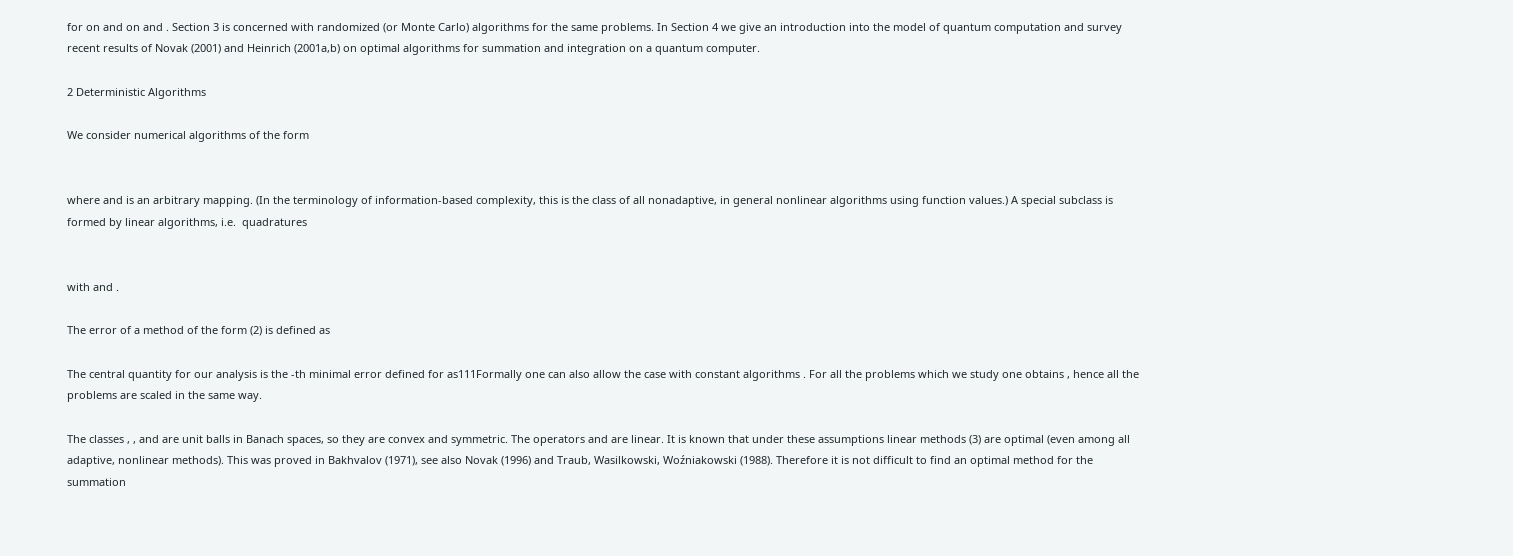for on and on and . Section 3 is concerned with randomized (or Monte Carlo) algorithms for the same problems. In Section 4 we give an introduction into the model of quantum computation and survey recent results of Novak (2001) and Heinrich (2001a,b) on optimal algorithms for summation and integration on a quantum computer.

2 Deterministic Algorithms

We consider numerical algorithms of the form


where and is an arbitrary mapping. (In the terminology of information-based complexity, this is the class of all nonadaptive, in general nonlinear algorithms using function values.) A special subclass is formed by linear algorithms, i.e.  quadratures


with and .

The error of a method of the form (2) is defined as

The central quantity for our analysis is the -th minimal error defined for as111Formally one can also allow the case with constant algorithms . For all the problems which we study one obtains , hence all the problems are scaled in the same way.

The classes , , and are unit balls in Banach spaces, so they are convex and symmetric. The operators and are linear. It is known that under these assumptions linear methods (3) are optimal (even among all adaptive, nonlinear methods). This was proved in Bakhvalov (1971), see also Novak (1996) and Traub, Wasilkowski, Woźniakowski (1988). Therefore it is not difficult to find an optimal method for the summation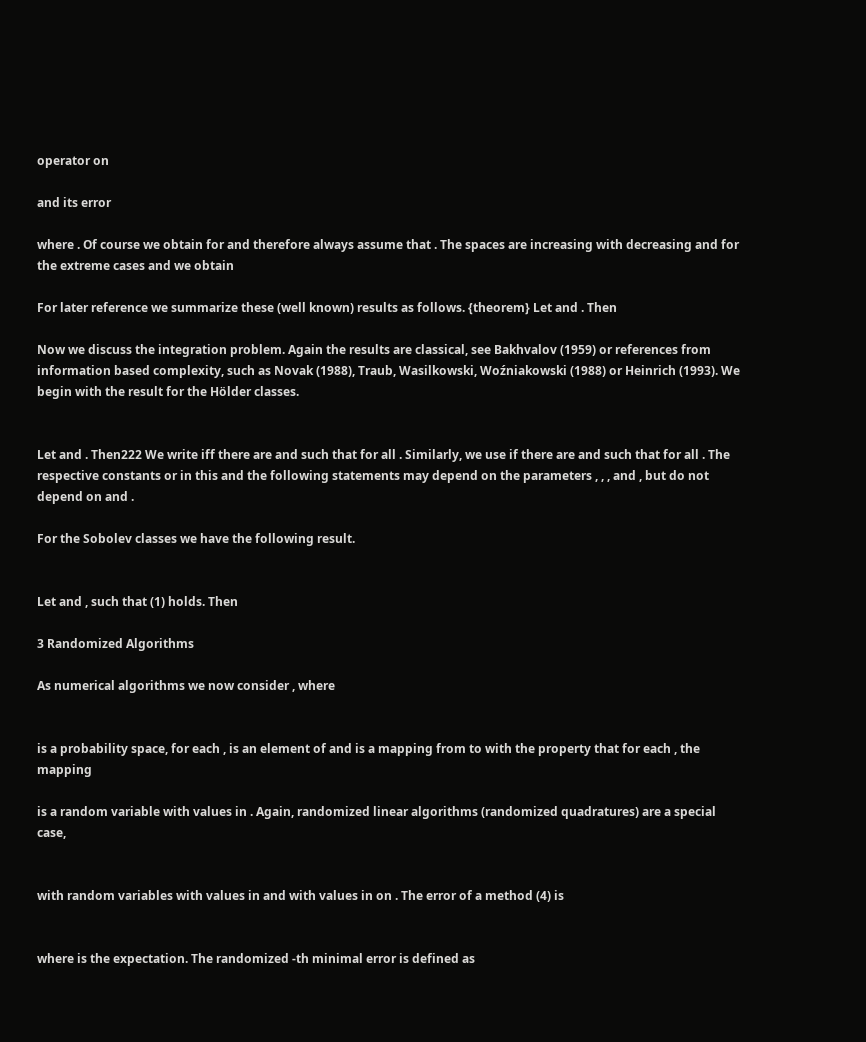operator on

and its error

where . Of course we obtain for and therefore always assume that . The spaces are increasing with decreasing and for the extreme cases and we obtain

For later reference we summarize these (well known) results as follows. {theorem} Let and . Then

Now we discuss the integration problem. Again the results are classical, see Bakhvalov (1959) or references from information based complexity, such as Novak (1988), Traub, Wasilkowski, Woźniakowski (1988) or Heinrich (1993). We begin with the result for the Hölder classes.


Let and . Then222 We write iff there are and such that for all . Similarly, we use if there are and such that for all . The respective constants or in this and the following statements may depend on the parameters , , , and , but do not depend on and .

For the Sobolev classes we have the following result.


Let and , such that (1) holds. Then

3 Randomized Algorithms

As numerical algorithms we now consider , where


is a probability space, for each , is an element of and is a mapping from to with the property that for each , the mapping

is a random variable with values in . Again, randomized linear algorithms (randomized quadratures) are a special case,


with random variables with values in and with values in on . The error of a method (4) is


where is the expectation. The randomized -th minimal error is defined as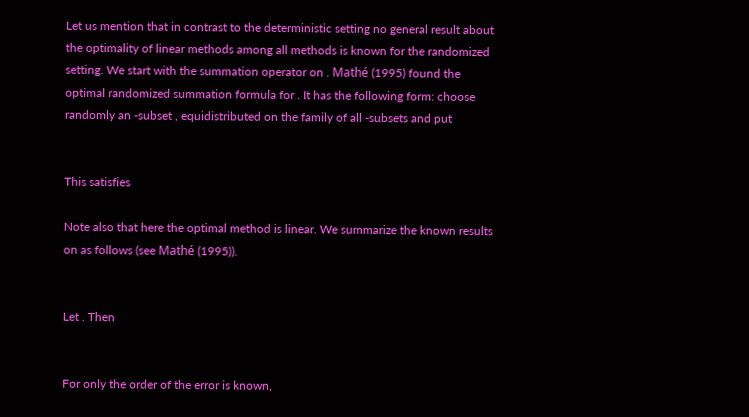Let us mention that in contrast to the deterministic setting no general result about the optimality of linear methods among all methods is known for the randomized setting. We start with the summation operator on . Mathé (1995) found the optimal randomized summation formula for . It has the following form: choose randomly an -subset , equidistributed on the family of all -subsets and put


This satisfies

Note also that here the optimal method is linear. We summarize the known results on as follows (see Mathé (1995)).


Let . Then


For only the order of the error is known,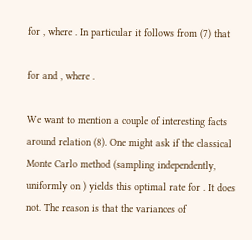for , where . In particular it follows from (7) that

for and , where .

We want to mention a couple of interesting facts around relation (8). One might ask if the classical Monte Carlo method (sampling independently, uniformly on ) yields this optimal rate for . It does not. The reason is that the variances of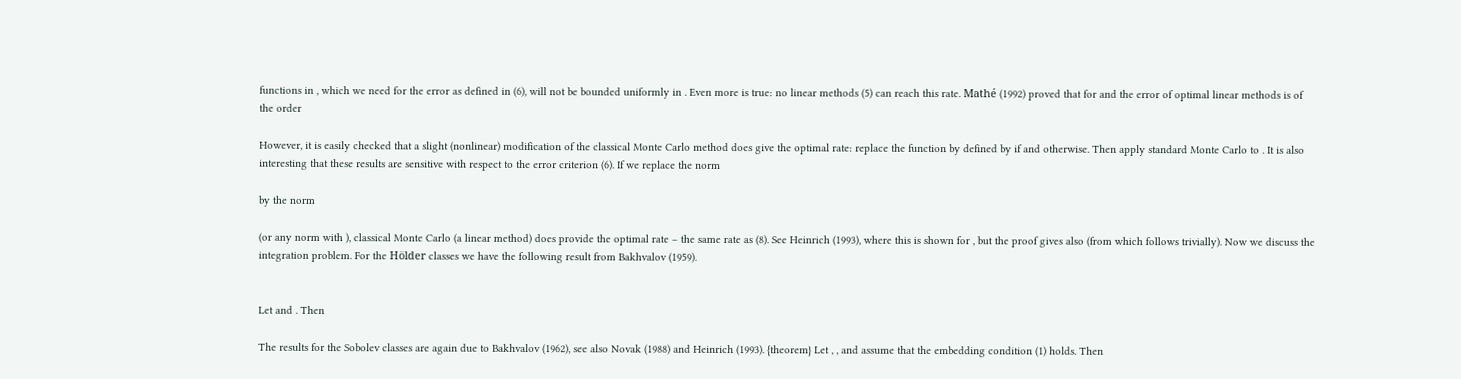functions in , which we need for the error as defined in (6), will not be bounded uniformly in . Even more is true: no linear methods (5) can reach this rate. Mathé (1992) proved that for and the error of optimal linear methods is of the order

However, it is easily checked that a slight (nonlinear) modification of the classical Monte Carlo method does give the optimal rate: replace the function by defined by if and otherwise. Then apply standard Monte Carlo to . It is also interesting that these results are sensitive with respect to the error criterion (6). If we replace the norm

by the norm

(or any norm with ), classical Monte Carlo (a linear method) does provide the optimal rate – the same rate as (8). See Heinrich (1993), where this is shown for , but the proof gives also (from which follows trivially). Now we discuss the integration problem. For the Hölder classes we have the following result from Bakhvalov (1959).


Let and . Then

The results for the Sobolev classes are again due to Bakhvalov (1962), see also Novak (1988) and Heinrich (1993). {theorem} Let , , and assume that the embedding condition (1) holds. Then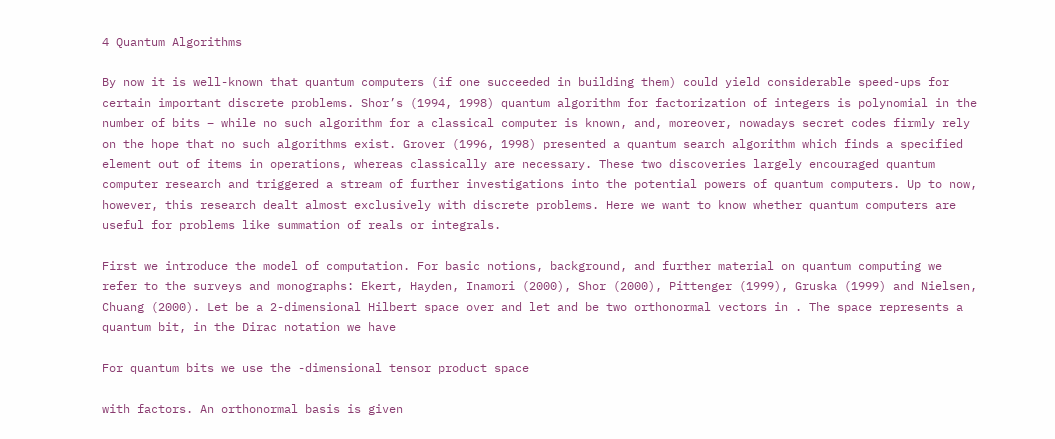4 Quantum Algorithms

By now it is well-known that quantum computers (if one succeeded in building them) could yield considerable speed-ups for certain important discrete problems. Shor’s (1994, 1998) quantum algorithm for factorization of integers is polynomial in the number of bits – while no such algorithm for a classical computer is known, and, moreover, nowadays secret codes firmly rely on the hope that no such algorithms exist. Grover (1996, 1998) presented a quantum search algorithm which finds a specified element out of items in operations, whereas classically are necessary. These two discoveries largely encouraged quantum computer research and triggered a stream of further investigations into the potential powers of quantum computers. Up to now, however, this research dealt almost exclusively with discrete problems. Here we want to know whether quantum computers are useful for problems like summation of reals or integrals.

First we introduce the model of computation. For basic notions, background, and further material on quantum computing we refer to the surveys and monographs: Ekert, Hayden, Inamori (2000), Shor (2000), Pittenger (1999), Gruska (1999) and Nielsen, Chuang (2000). Let be a 2-dimensional Hilbert space over and let and be two orthonormal vectors in . The space represents a quantum bit, in the Dirac notation we have

For quantum bits we use the -dimensional tensor product space

with factors. An orthonormal basis is given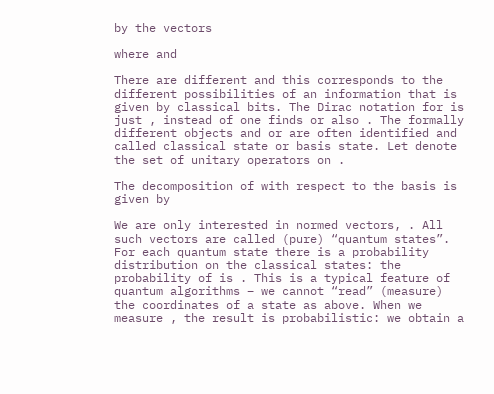by the vectors

where and

There are different and this corresponds to the different possibilities of an information that is given by classical bits. The Dirac notation for is just , instead of one finds or also . The formally different objects and or are often identified and called classical state or basis state. Let denote the set of unitary operators on .

The decomposition of with respect to the basis is given by

We are only interested in normed vectors, . All such vectors are called (pure) “quantum states”. For each quantum state there is a probability distribution on the classical states: the probability of is . This is a typical feature of quantum algorithms – we cannot “read” (measure) the coordinates of a state as above. When we measure , the result is probabilistic: we obtain a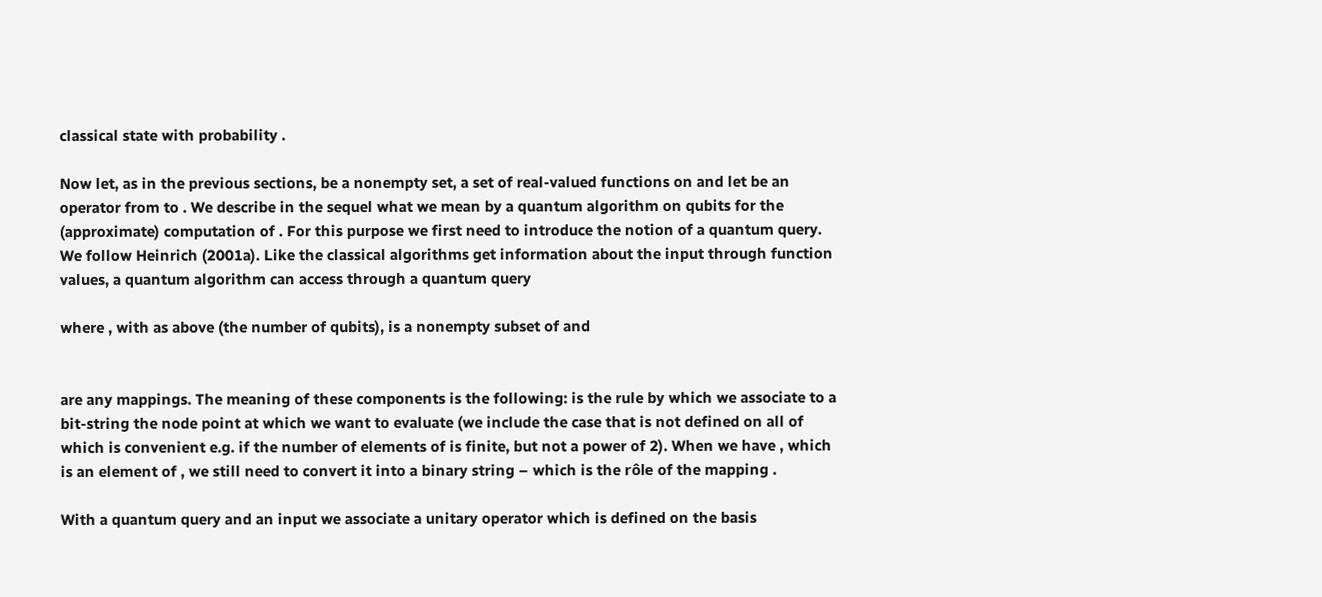classical state with probability .

Now let, as in the previous sections, be a nonempty set, a set of real-valued functions on and let be an operator from to . We describe in the sequel what we mean by a quantum algorithm on qubits for the (approximate) computation of . For this purpose we first need to introduce the notion of a quantum query. We follow Heinrich (2001a). Like the classical algorithms get information about the input through function values, a quantum algorithm can access through a quantum query

where , with as above (the number of qubits), is a nonempty subset of and


are any mappings. The meaning of these components is the following: is the rule by which we associate to a bit-string the node point at which we want to evaluate (we include the case that is not defined on all of which is convenient e.g. if the number of elements of is finite, but not a power of 2). When we have , which is an element of , we still need to convert it into a binary string – which is the rôle of the mapping .

With a quantum query and an input we associate a unitary operator which is defined on the basis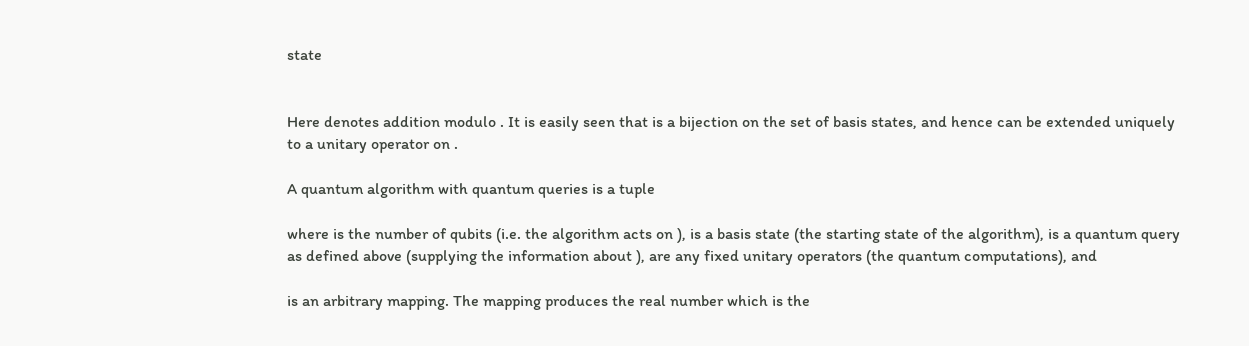state


Here denotes addition modulo . It is easily seen that is a bijection on the set of basis states, and hence can be extended uniquely to a unitary operator on .

A quantum algorithm with quantum queries is a tuple

where is the number of qubits (i.e. the algorithm acts on ), is a basis state (the starting state of the algorithm), is a quantum query as defined above (supplying the information about ), are any fixed unitary operators (the quantum computations), and

is an arbitrary mapping. The mapping produces the real number which is the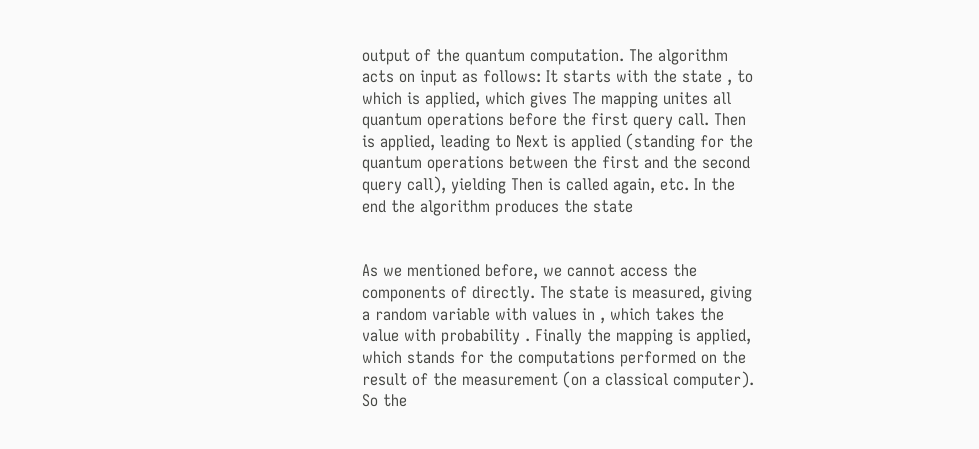output of the quantum computation. The algorithm acts on input as follows: It starts with the state , to which is applied, which gives The mapping unites all quantum operations before the first query call. Then is applied, leading to Next is applied (standing for the quantum operations between the first and the second query call), yielding Then is called again, etc. In the end the algorithm produces the state


As we mentioned before, we cannot access the components of directly. The state is measured, giving a random variable with values in , which takes the value with probability . Finally the mapping is applied, which stands for the computations performed on the result of the measurement (on a classical computer). So the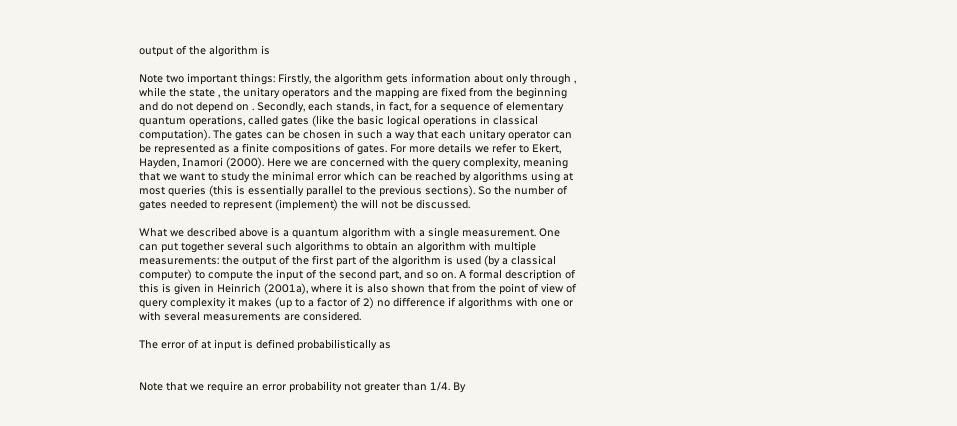output of the algorithm is

Note two important things: Firstly, the algorithm gets information about only through , while the state , the unitary operators and the mapping are fixed from the beginning and do not depend on . Secondly, each stands, in fact, for a sequence of elementary quantum operations, called gates (like the basic logical operations in classical computation). The gates can be chosen in such a way that each unitary operator can be represented as a finite compositions of gates. For more details we refer to Ekert, Hayden, Inamori (2000). Here we are concerned with the query complexity, meaning that we want to study the minimal error which can be reached by algorithms using at most queries (this is essentially parallel to the previous sections). So the number of gates needed to represent (implement) the will not be discussed.

What we described above is a quantum algorithm with a single measurement. One can put together several such algorithms to obtain an algorithm with multiple measurements: the output of the first part of the algorithm is used (by a classical computer) to compute the input of the second part, and so on. A formal description of this is given in Heinrich (2001a), where it is also shown that from the point of view of query complexity it makes (up to a factor of 2) no difference if algorithms with one or with several measurements are considered.

The error of at input is defined probabilistically as


Note that we require an error probability not greater than 1/4. By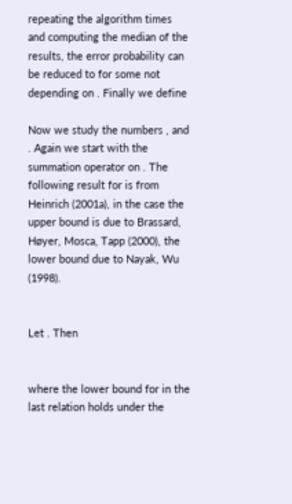repeating the algorithm times and computing the median of the results, the error probability can be reduced to for some not depending on . Finally we define

Now we study the numbers , and . Again we start with the summation operator on . The following result for is from Heinrich (2001a), in the case the upper bound is due to Brassard, Høyer, Mosca, Tapp (2000), the lower bound due to Nayak, Wu (1998).


Let . Then


where the lower bound for in the last relation holds under the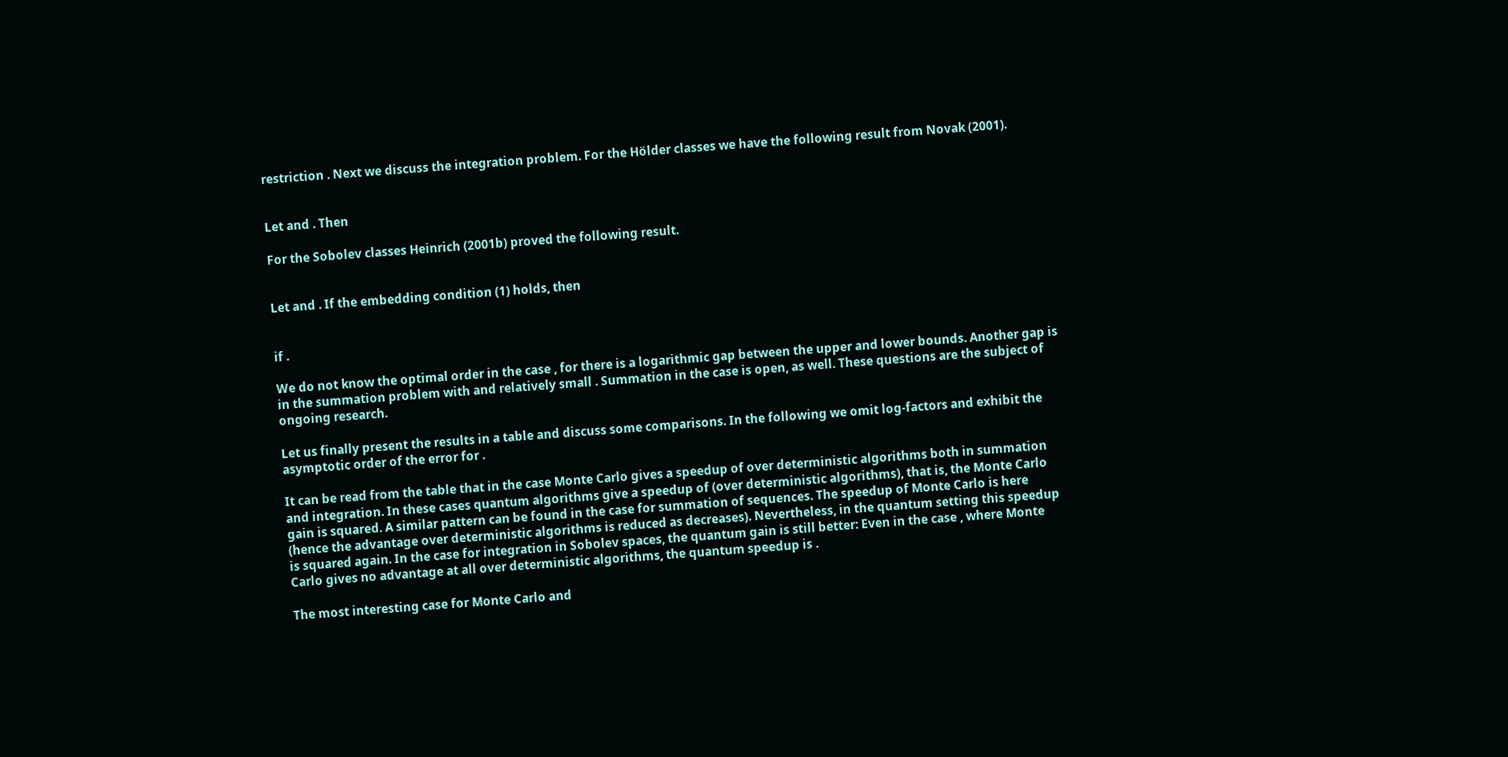restriction . Next we discuss the integration problem. For the Hölder classes we have the following result from Novak (2001).


Let and . Then

For the Sobolev classes Heinrich (2001b) proved the following result.


Let and . If the embedding condition (1) holds, then


if .

We do not know the optimal order in the case , for there is a logarithmic gap between the upper and lower bounds. Another gap is in the summation problem with and relatively small . Summation in the case is open, as well. These questions are the subject of ongoing research.

Let us finally present the results in a table and discuss some comparisons. In the following we omit log-factors and exhibit the asymptotic order of the error for .

It can be read from the table that in the case Monte Carlo gives a speedup of over deterministic algorithms both in summation and integration. In these cases quantum algorithms give a speedup of (over deterministic algorithms), that is, the Monte Carlo gain is squared. A similar pattern can be found in the case for summation of sequences. The speedup of Monte Carlo is here (hence the advantage over deterministic algorithms is reduced as decreases). Nevertheless, in the quantum setting this speedup is squared again. In the case for integration in Sobolev spaces, the quantum gain is still better: Even in the case , where Monte Carlo gives no advantage at all over deterministic algorithms, the quantum speedup is .

The most interesting case for Monte Carlo and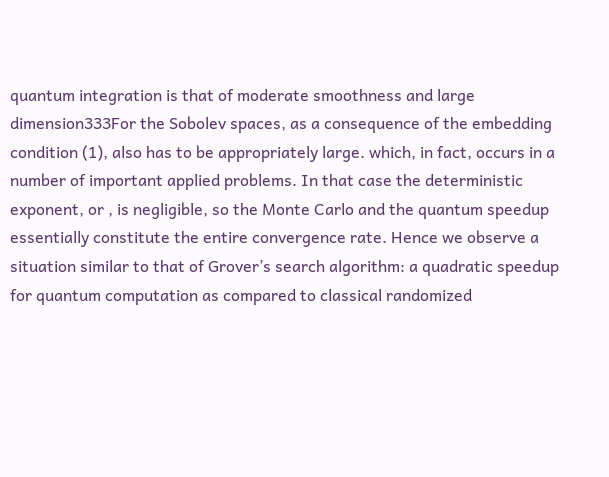quantum integration is that of moderate smoothness and large dimension333For the Sobolev spaces, as a consequence of the embedding condition (1), also has to be appropriately large. which, in fact, occurs in a number of important applied problems. In that case the deterministic exponent, or , is negligible, so the Monte Carlo and the quantum speedup essentially constitute the entire convergence rate. Hence we observe a situation similar to that of Grover’s search algorithm: a quadratic speedup for quantum computation as compared to classical randomized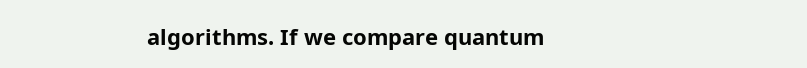algorithms. If we compare quantum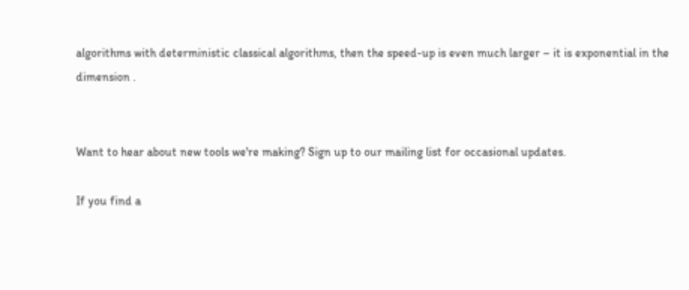algorithms with deterministic classical algorithms, then the speed-up is even much larger – it is exponential in the dimension .


Want to hear about new tools we're making? Sign up to our mailing list for occasional updates.

If you find a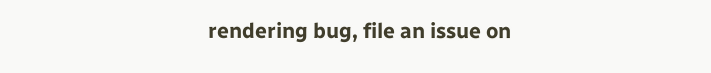rendering bug, file an issue on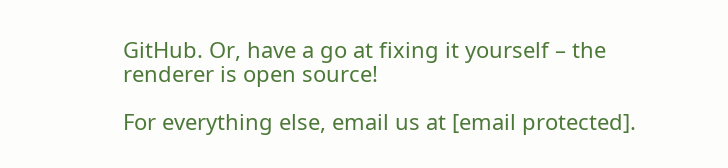GitHub. Or, have a go at fixing it yourself – the renderer is open source!

For everything else, email us at [email protected].